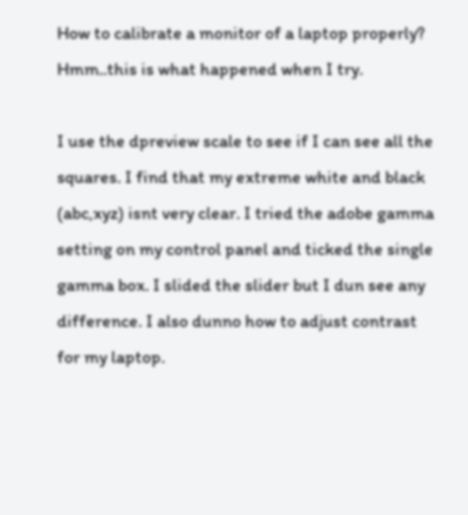How to calibrate a monitor of a laptop properly? Hmm..this is what happened when I try.

I use the dpreview scale to see if I can see all the squares. I find that my extreme white and black (abc,xyz) isnt very clear. I tried the adobe gamma setting on my control panel and ticked the single gamma box. I slided the slider but I dun see any difference. I also dunno how to adjust contrast for my laptop.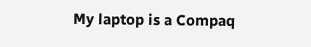My laptop is a Compaq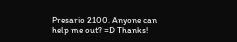Presario 2100. Anyone can help me out? =D Thanks!